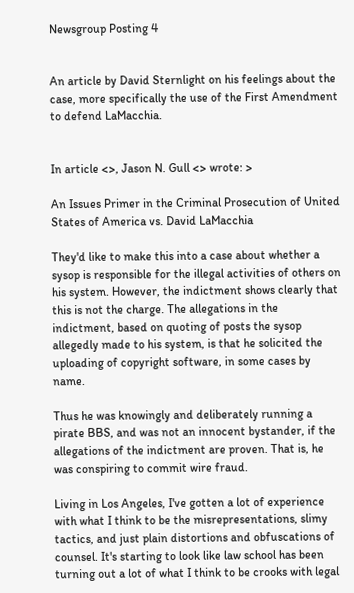Newsgroup Posting 4


An article by David Sternlight on his feelings about the case, more specifically the use of the First Amendment to defend LaMacchia.


In article <>, Jason N. Gull <> wrote: >

An Issues Primer in the Criminal Prosecution of United States of America vs. David LaMacchia

They'd like to make this into a case about whether a sysop is responsible for the illegal activities of others on his system. However, the indictment shows clearly that this is not the charge. The allegations in the indictment, based on quoting of posts the sysop allegedly made to his system, is that he solicited the uploading of copyright software, in some cases by name.

Thus he was knowingly and deliberately running a pirate BBS, and was not an innocent bystander, if the allegations of the indictment are proven. That is, he was conspiring to commit wire fraud.

Living in Los Angeles, I've gotten a lot of experience with what I think to be the misrepresentations, slimy tactics, and just plain distortions and obfuscations of counsel. It's starting to look like law school has been turning out a lot of what I think to be crooks with legal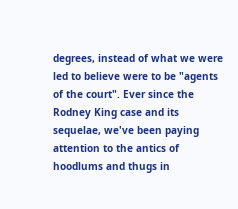degrees, instead of what we were led to believe were to be "agents of the court". Ever since the Rodney King case and its sequelae, we've been paying attention to the antics of hoodlums and thugs in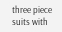three piece suits with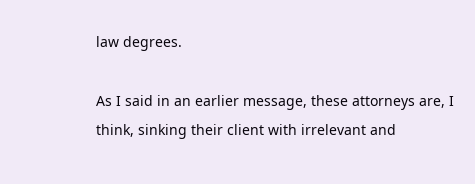law degrees.

As I said in an earlier message, these attorneys are, I think, sinking their client with irrelevant and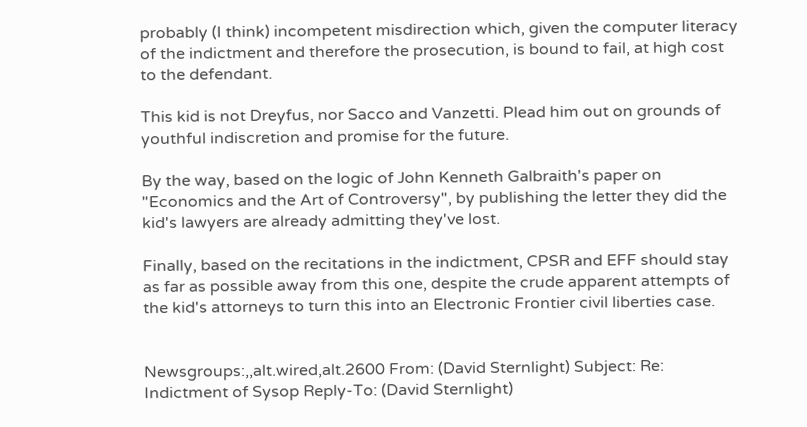probably (I think) incompetent misdirection which, given the computer literacy of the indictment and therefore the prosecution, is bound to fail, at high cost to the defendant.

This kid is not Dreyfus, nor Sacco and Vanzetti. Plead him out on grounds of youthful indiscretion and promise for the future.

By the way, based on the logic of John Kenneth Galbraith's paper on "Economics and the Art of Controversy", by publishing the letter they did the kid's lawyers are already admitting they've lost.

Finally, based on the recitations in the indictment, CPSR and EFF should stay as far as possible away from this one, despite the crude apparent attempts of the kid's attorneys to turn this into an Electronic Frontier civil liberties case.


Newsgroups:,,alt.wired,alt.2600 From: (David Sternlight) Subject: Re: Indictment of Sysop Reply-To: (David Sternlight)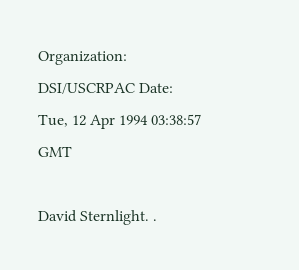Organization: DSI/USCRPAC Date: Tue, 12 Apr 1994 03:38:57 GMT

David Sternlight. .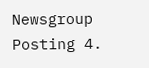Newsgroup Posting 4.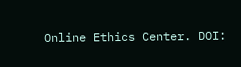Online Ethics Center. DOI: